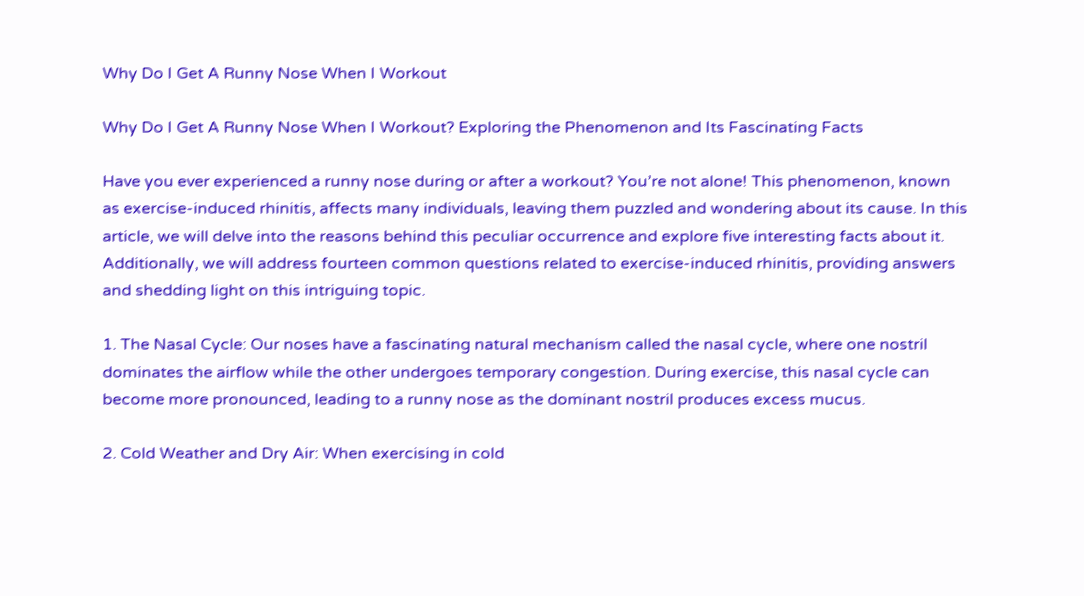Why Do I Get A Runny Nose When I Workout

Why Do I Get A Runny Nose When I Workout? Exploring the Phenomenon and Its Fascinating Facts

Have you ever experienced a runny nose during or after a workout? You’re not alone! This phenomenon, known as exercise-induced rhinitis, affects many individuals, leaving them puzzled and wondering about its cause. In this article, we will delve into the reasons behind this peculiar occurrence and explore five interesting facts about it. Additionally, we will address fourteen common questions related to exercise-induced rhinitis, providing answers and shedding light on this intriguing topic.

1. The Nasal Cycle: Our noses have a fascinating natural mechanism called the nasal cycle, where one nostril dominates the airflow while the other undergoes temporary congestion. During exercise, this nasal cycle can become more pronounced, leading to a runny nose as the dominant nostril produces excess mucus.

2. Cold Weather and Dry Air: When exercising in cold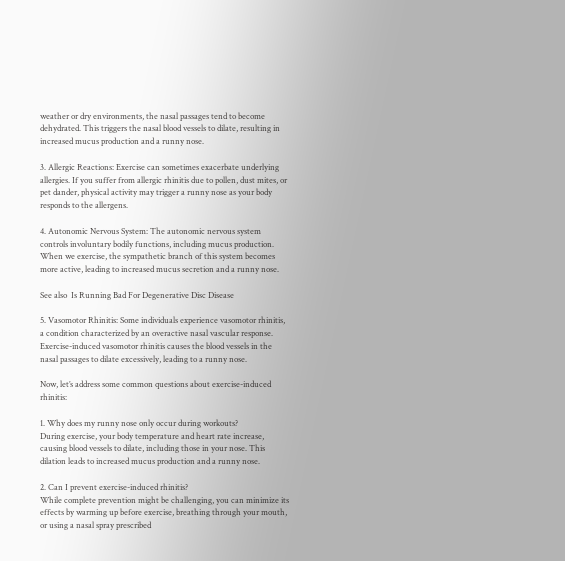weather or dry environments, the nasal passages tend to become dehydrated. This triggers the nasal blood vessels to dilate, resulting in increased mucus production and a runny nose.

3. Allergic Reactions: Exercise can sometimes exacerbate underlying allergies. If you suffer from allergic rhinitis due to pollen, dust mites, or pet dander, physical activity may trigger a runny nose as your body responds to the allergens.

4. Autonomic Nervous System: The autonomic nervous system controls involuntary bodily functions, including mucus production. When we exercise, the sympathetic branch of this system becomes more active, leading to increased mucus secretion and a runny nose.

See also  Is Running Bad For Degenerative Disc Disease

5. Vasomotor Rhinitis: Some individuals experience vasomotor rhinitis, a condition characterized by an overactive nasal vascular response. Exercise-induced vasomotor rhinitis causes the blood vessels in the nasal passages to dilate excessively, leading to a runny nose.

Now, let’s address some common questions about exercise-induced rhinitis:

1. Why does my runny nose only occur during workouts?
During exercise, your body temperature and heart rate increase, causing blood vessels to dilate, including those in your nose. This dilation leads to increased mucus production and a runny nose.

2. Can I prevent exercise-induced rhinitis?
While complete prevention might be challenging, you can minimize its effects by warming up before exercise, breathing through your mouth, or using a nasal spray prescribed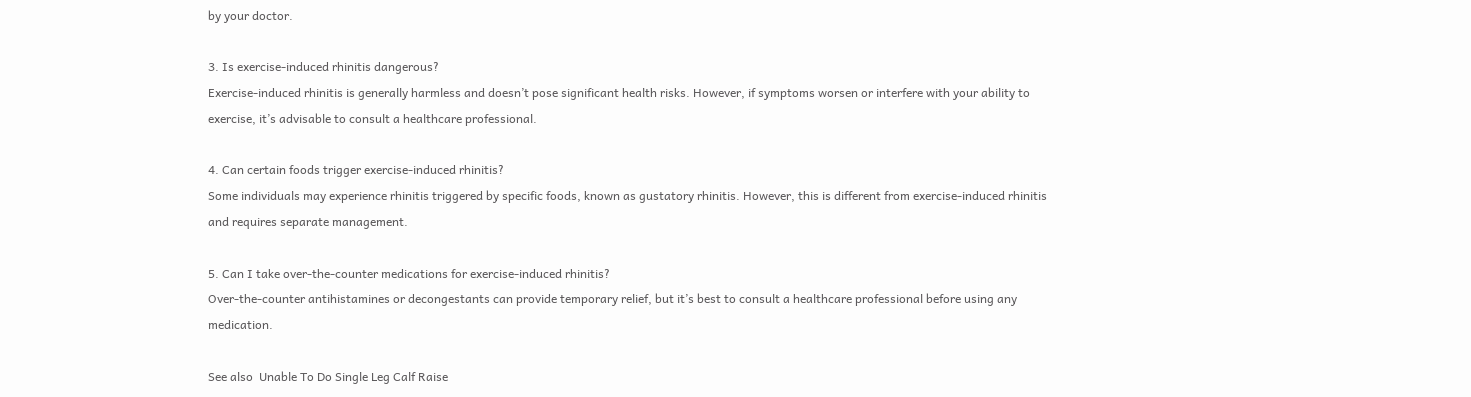by your doctor.

3. Is exercise-induced rhinitis dangerous?
Exercise-induced rhinitis is generally harmless and doesn’t pose significant health risks. However, if symptoms worsen or interfere with your ability to exercise, it’s advisable to consult a healthcare professional.

4. Can certain foods trigger exercise-induced rhinitis?
Some individuals may experience rhinitis triggered by specific foods, known as gustatory rhinitis. However, this is different from exercise-induced rhinitis and requires separate management.

5. Can I take over-the-counter medications for exercise-induced rhinitis?
Over-the-counter antihistamines or decongestants can provide temporary relief, but it’s best to consult a healthcare professional before using any medication.

See also  Unable To Do Single Leg Calf Raise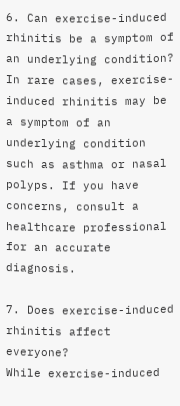6. Can exercise-induced rhinitis be a symptom of an underlying condition?
In rare cases, exercise-induced rhinitis may be a symptom of an underlying condition such as asthma or nasal polyps. If you have concerns, consult a healthcare professional for an accurate diagnosis.

7. Does exercise-induced rhinitis affect everyone?
While exercise-induced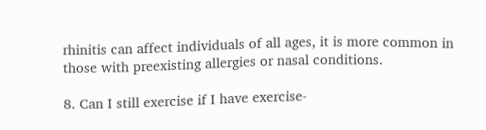rhinitis can affect individuals of all ages, it is more common in those with preexisting allergies or nasal conditions.

8. Can I still exercise if I have exercise-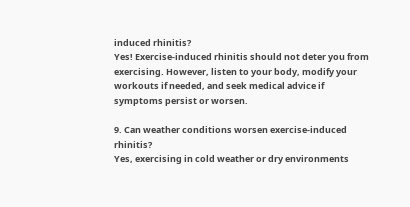induced rhinitis?
Yes! Exercise-induced rhinitis should not deter you from exercising. However, listen to your body, modify your workouts if needed, and seek medical advice if symptoms persist or worsen.

9. Can weather conditions worsen exercise-induced rhinitis?
Yes, exercising in cold weather or dry environments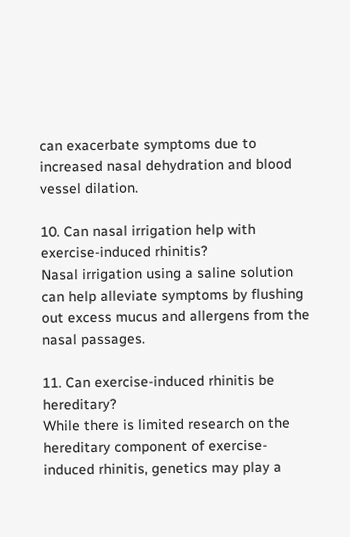can exacerbate symptoms due to increased nasal dehydration and blood vessel dilation.

10. Can nasal irrigation help with exercise-induced rhinitis?
Nasal irrigation using a saline solution can help alleviate symptoms by flushing out excess mucus and allergens from the nasal passages.

11. Can exercise-induced rhinitis be hereditary?
While there is limited research on the hereditary component of exercise-induced rhinitis, genetics may play a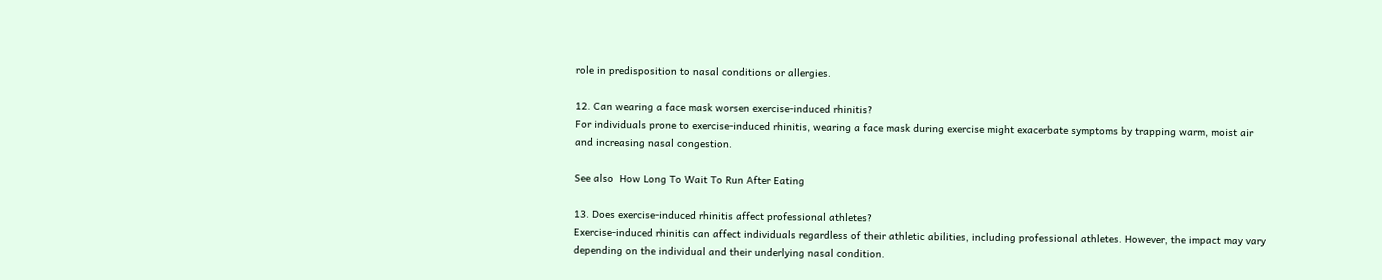role in predisposition to nasal conditions or allergies.

12. Can wearing a face mask worsen exercise-induced rhinitis?
For individuals prone to exercise-induced rhinitis, wearing a face mask during exercise might exacerbate symptoms by trapping warm, moist air and increasing nasal congestion.

See also  How Long To Wait To Run After Eating

13. Does exercise-induced rhinitis affect professional athletes?
Exercise-induced rhinitis can affect individuals regardless of their athletic abilities, including professional athletes. However, the impact may vary depending on the individual and their underlying nasal condition.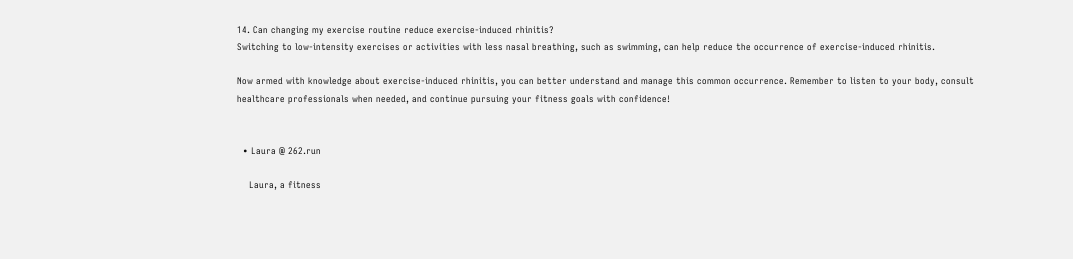14. Can changing my exercise routine reduce exercise-induced rhinitis?
Switching to low-intensity exercises or activities with less nasal breathing, such as swimming, can help reduce the occurrence of exercise-induced rhinitis.

Now armed with knowledge about exercise-induced rhinitis, you can better understand and manage this common occurrence. Remember to listen to your body, consult healthcare professionals when needed, and continue pursuing your fitness goals with confidence!


  • Laura @ 262.run

    Laura, a fitness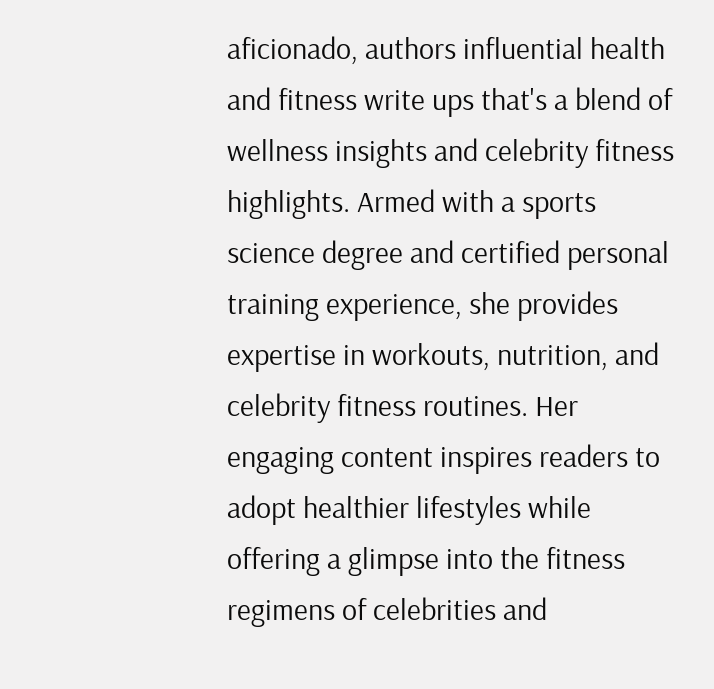aficionado, authors influential health and fitness write ups that's a blend of wellness insights and celebrity fitness highlights. Armed with a sports science degree and certified personal training experience, she provides expertise in workouts, nutrition, and celebrity fitness routines. Her engaging content inspires readers to adopt healthier lifestyles while offering a glimpse into the fitness regimens of celebrities and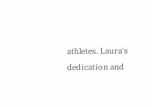athletes. Laura's dedication and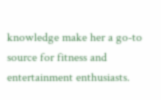knowledge make her a go-to source for fitness and entertainment enthusiasts.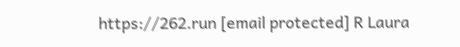https://262.run [email protected] R Laura